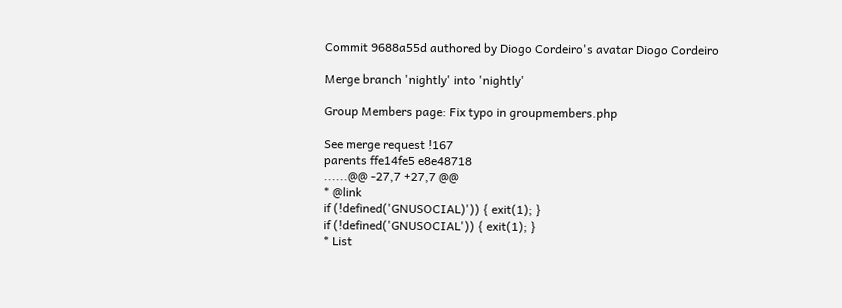Commit 9688a55d authored by Diogo Cordeiro's avatar Diogo Cordeiro

Merge branch 'nightly' into 'nightly'

Group Members page: Fix typo in groupmembers.php

See merge request !167
parents ffe14fe5 e8e48718
......@@ -27,7 +27,7 @@
* @link
if (!defined('GNUSOCIAL)')) { exit(1); }
if (!defined('GNUSOCIAL')) { exit(1); }
* List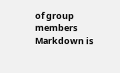of group members
Markdown is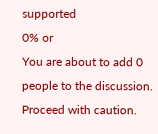supported
0% or
You are about to add 0 people to the discussion. Proceed with caution.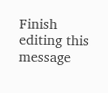Finish editing this message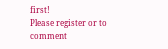first!
Please register or to comment